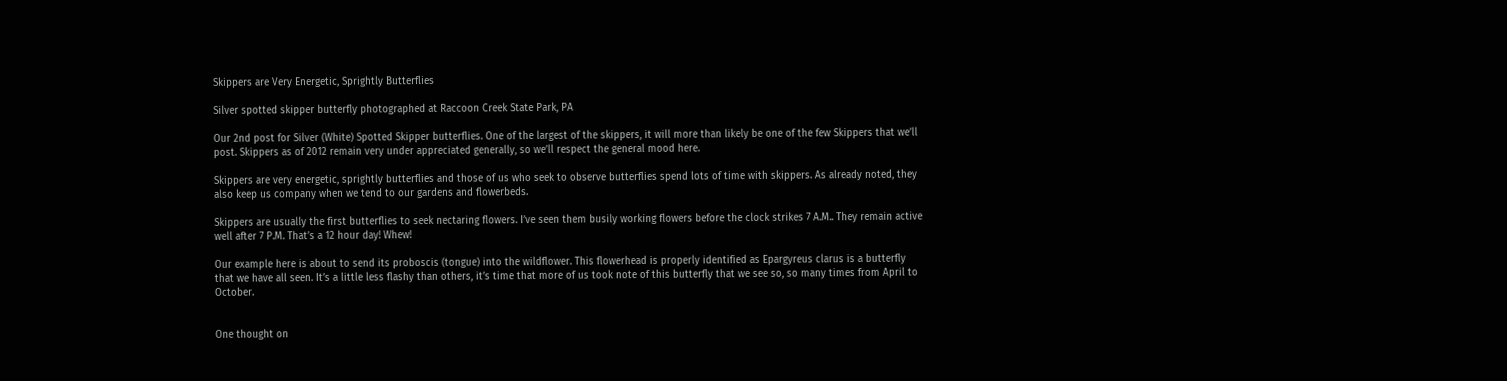Skippers are Very Energetic, Sprightly Butterflies

Silver spotted skipper butterfly photographed at Raccoon Creek State Park, PA

Our 2nd post for Silver (White) Spotted Skipper butterflies. One of the largest of the skippers, it will more than likely be one of the few Skippers that we’ll post. Skippers as of 2012 remain very under appreciated generally, so we’ll respect the general mood here.

Skippers are very energetic, sprightly butterflies and those of us who seek to observe butterflies spend lots of time with skippers. As already noted, they also keep us company when we tend to our gardens and flowerbeds.

Skippers are usually the first butterflies to seek nectaring flowers. I’ve seen them busily working flowers before the clock strikes 7 A.M.. They remain active well after 7 P.M. That’s a 12 hour day! Whew!

Our example here is about to send its proboscis (tongue) into the wildflower. This flowerhead is properly identified as Epargyreus clarus is a butterfly that we have all seen. It’s a little less flashy than others, it’s time that more of us took note of this butterfly that we see so, so many times from April to October.


One thought on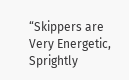“Skippers are Very Energetic, Sprightly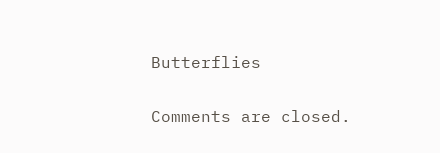Butterflies

Comments are closed.